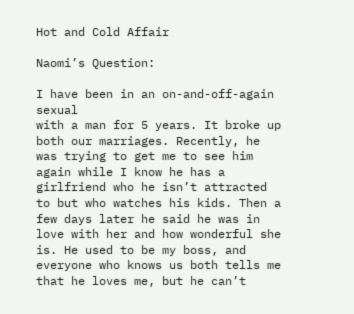Hot and Cold Affair

Naomi’s Question:

I have been in an on-and-off-again sexual
with a man for 5 years. It broke up both our marriages. Recently, he was trying to get me to see him again while I know he has a girlfriend who he isn’t attracted to but who watches his kids. Then a few days later he said he was in love with her and how wonderful she is. He used to be my boss, and everyone who knows us both tells me that he loves me, but he can’t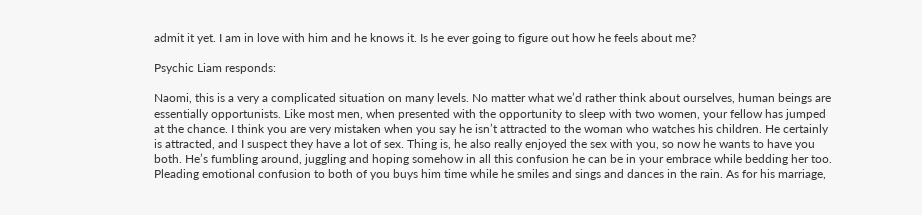admit it yet. I am in love with him and he knows it. Is he ever going to figure out how he feels about me?

Psychic Liam responds:

Naomi, this is a very a complicated situation on many levels. No matter what we’d rather think about ourselves, human beings are essentially opportunists. Like most men, when presented with the opportunity to sleep with two women, your fellow has jumped at the chance. I think you are very mistaken when you say he isn’t attracted to the woman who watches his children. He certainly is attracted, and I suspect they have a lot of sex. Thing is, he also really enjoyed the sex with you, so now he wants to have you both. He’s fumbling around, juggling and hoping somehow in all this confusion he can be in your embrace while bedding her too. Pleading emotional confusion to both of you buys him time while he smiles and sings and dances in the rain. As for his marriage,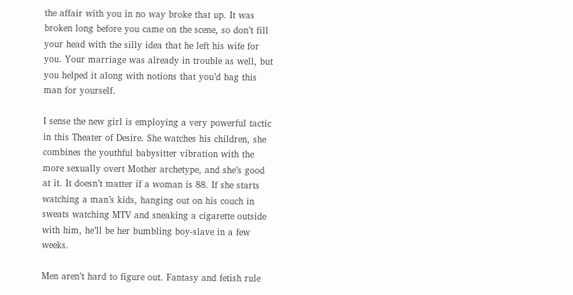the affair with you in no way broke that up. It was broken long before you came on the scene, so don’t fill your head with the silly idea that he left his wife for you. Your marriage was already in trouble as well, but you helped it along with notions that you’d bag this man for yourself.

I sense the new girl is employing a very powerful tactic in this Theater of Desire. She watches his children, she combines the youthful babysitter vibration with the more sexually overt Mother archetype, and she’s good at it. It doesn’t matter if a woman is 88. If she starts watching a man’s kids, hanging out on his couch in sweats watching MTV and sneaking a cigarette outside with him, he’ll be her bumbling boy-slave in a few weeks.

Men aren’t hard to figure out. Fantasy and fetish rule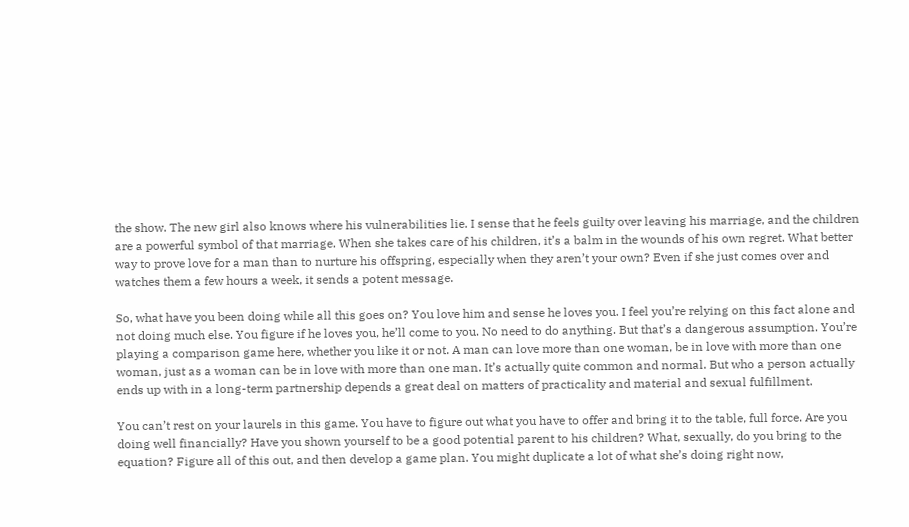the show. The new girl also knows where his vulnerabilities lie. I sense that he feels guilty over leaving his marriage, and the children are a powerful symbol of that marriage. When she takes care of his children, it’s a balm in the wounds of his own regret. What better way to prove love for a man than to nurture his offspring, especially when they aren’t your own? Even if she just comes over and watches them a few hours a week, it sends a potent message.

So, what have you been doing while all this goes on? You love him and sense he loves you. I feel you’re relying on this fact alone and not doing much else. You figure if he loves you, he’ll come to you. No need to do anything. But that’s a dangerous assumption. You’re playing a comparison game here, whether you like it or not. A man can love more than one woman, be in love with more than one woman, just as a woman can be in love with more than one man. It’s actually quite common and normal. But who a person actually ends up with in a long-term partnership depends a great deal on matters of practicality and material and sexual fulfillment.

You can’t rest on your laurels in this game. You have to figure out what you have to offer and bring it to the table, full force. Are you doing well financially? Have you shown yourself to be a good potential parent to his children? What, sexually, do you bring to the equation? Figure all of this out, and then develop a game plan. You might duplicate a lot of what she’s doing right now,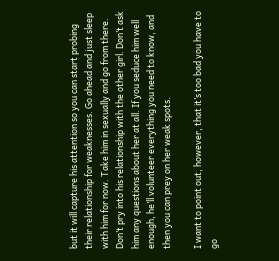but it will capture his attention so you can start probing their relationship for weaknesses. Go ahead and just sleep with him for now. Take him in sexually and go from there. Don’t pry into his relationship with the other girl. Don’t ask him any questions about her at all. If you seduce him well enough, he’ll volunteer everything you need to know, and then you can prey on her weak spots.

I want to point out, however, that it’s too bad you have to go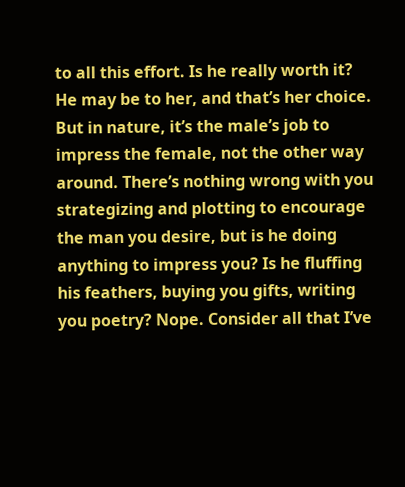to all this effort. Is he really worth it? He may be to her, and that’s her choice. But in nature, it’s the male’s job to impress the female, not the other way around. There’s nothing wrong with you strategizing and plotting to encourage the man you desire, but is he doing anything to impress you? Is he fluffing his feathers, buying you gifts, writing you poetry? Nope. Consider all that I’ve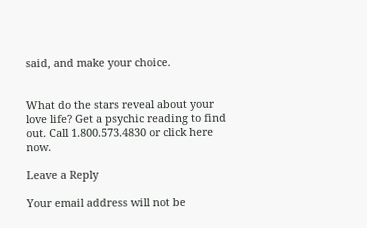said, and make your choice.


What do the stars reveal about your love life? Get a psychic reading to find out. Call 1.800.573.4830 or click here now.

Leave a Reply

Your email address will not be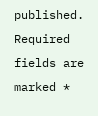published. Required fields are marked *